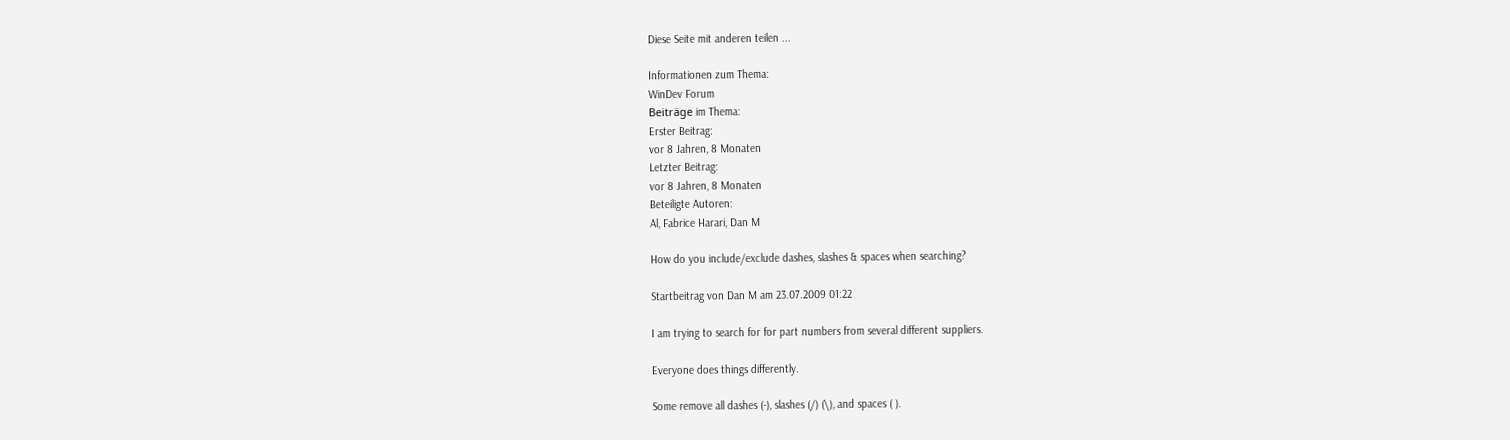Diese Seite mit anderen teilen ...

Informationen zum Thema:
WinDev Forum
Beiträge im Thema:
Erster Beitrag:
vor 8 Jahren, 8 Monaten
Letzter Beitrag:
vor 8 Jahren, 8 Monaten
Beteiligte Autoren:
Al, Fabrice Harari, Dan M

How do you include/exclude dashes, slashes & spaces when searching?

Startbeitrag von Dan M am 23.07.2009 01:22

I am trying to search for for part numbers from several different suppliers.

Everyone does things differently.

Some remove all dashes (-), slashes (/) (\), and spaces ( ).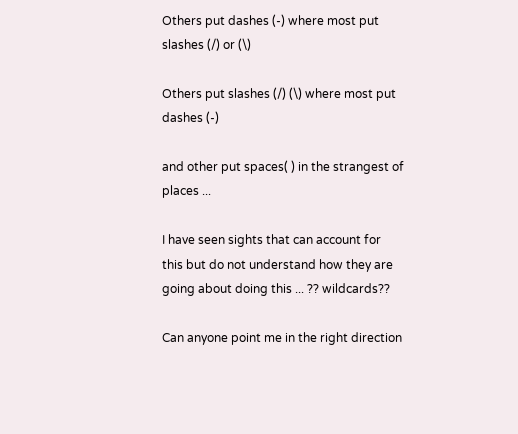Others put dashes (-) where most put slashes (/) or (\)

Others put slashes (/) (\) where most put dashes (-)

and other put spaces( ) in the strangest of places ...

I have seen sights that can account for this but do not understand how they are going about doing this ... ?? wildcards??

Can anyone point me in the right direction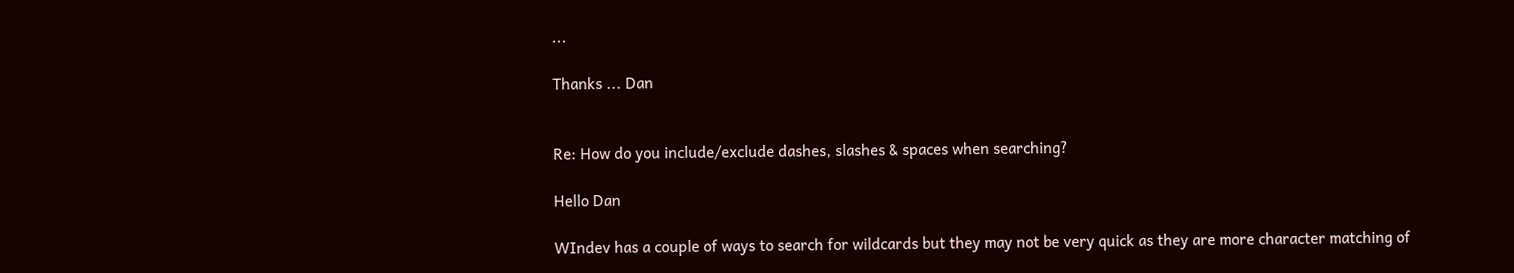...

Thanks ... Dan


Re: How do you include/exclude dashes, slashes & spaces when searching?

Hello Dan

WIndev has a couple of ways to search for wildcards but they may not be very quick as they are more character matching of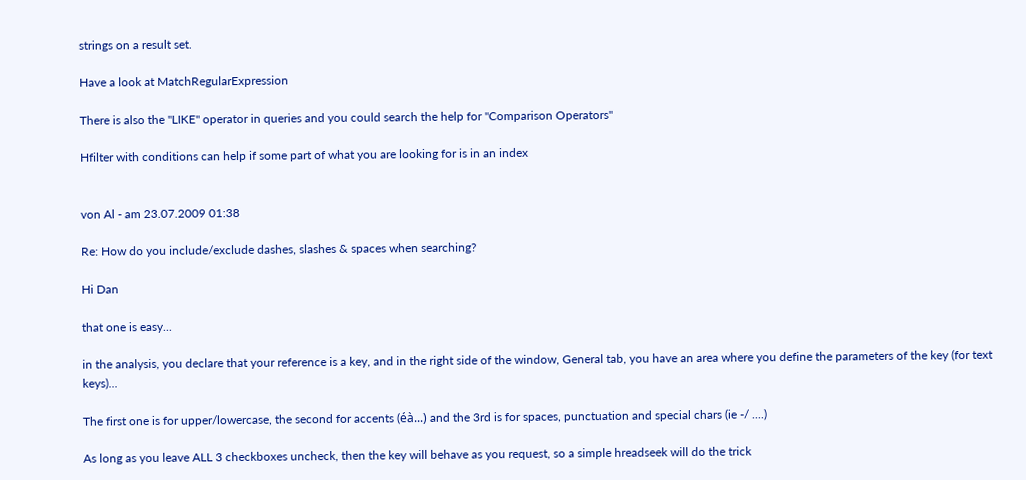strings on a result set.

Have a look at MatchRegularExpression

There is also the "LIKE" operator in queries and you could search the help for "Comparison Operators"

Hfilter with conditions can help if some part of what you are looking for is in an index


von Al - am 23.07.2009 01:38

Re: How do you include/exclude dashes, slashes & spaces when searching?

Hi Dan

that one is easy...

in the analysis, you declare that your reference is a key, and in the right side of the window, General tab, you have an area where you define the parameters of the key (for text keys)...

The first one is for upper/lowercase, the second for accents (éà...) and the 3rd is for spaces, punctuation and special chars (ie -/ ....)

As long as you leave ALL 3 checkboxes uncheck, then the key will behave as you request, so a simple hreadseek will do the trick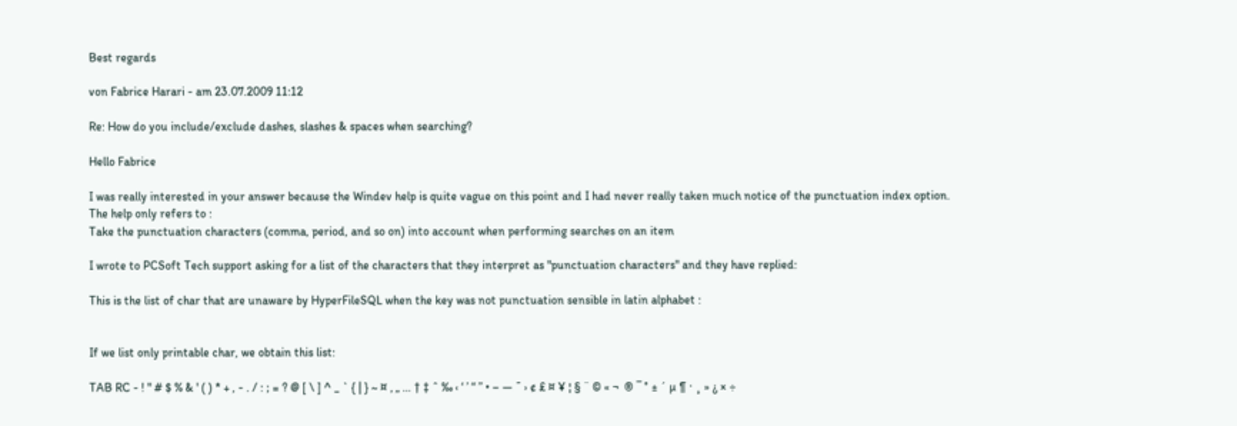Best regards

von Fabrice Harari - am 23.07.2009 11:12

Re: How do you include/exclude dashes, slashes & spaces when searching?

Hello Fabrice

I was really interested in your answer because the Windev help is quite vague on this point and I had never really taken much notice of the punctuation index option.
The help only refers to :
Take the punctuation characters (comma, period, and so on) into account when performing searches on an item

I wrote to PCSoft Tech support asking for a list of the characters that they interpret as "punctuation characters" and they have replied:

This is the list of char that are unaware by HyperFileSQL when the key was not punctuation sensible in latin alphabet :


If we list only printable char, we obtain this list:

TAB RC - ! " # $ % & ' ( ) * + , - . / : ; = ? @ [ \ ] ^ _ ` { | } ~ ¤ ‚ „ … † ‡ ˆ ‰ ‹ ‘ ’ “ ” • – — ˜ › ¢ £ ¤ ¥ ¦ § ¨ © « ¬  ® ¯ ° ± ´ µ ¶ · ¸ » ¿ × ÷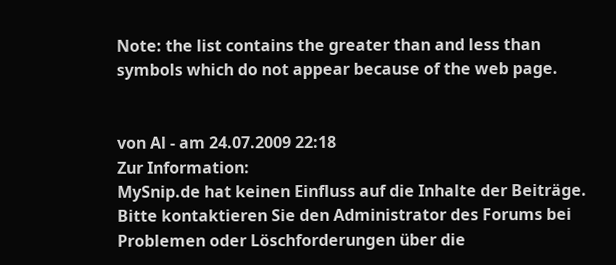Note: the list contains the greater than and less than symbols which do not appear because of the web page.


von Al - am 24.07.2009 22:18
Zur Information:
MySnip.de hat keinen Einfluss auf die Inhalte der Beiträge. Bitte kontaktieren Sie den Administrator des Forums bei Problemen oder Löschforderungen über die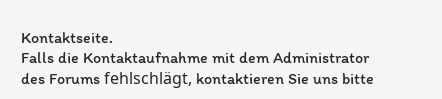Kontaktseite.
Falls die Kontaktaufnahme mit dem Administrator des Forums fehlschlägt, kontaktieren Sie uns bitte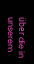über die in unserem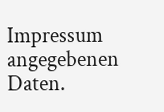Impressum angegebenen Daten.